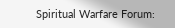Spiritual Warfare Forum: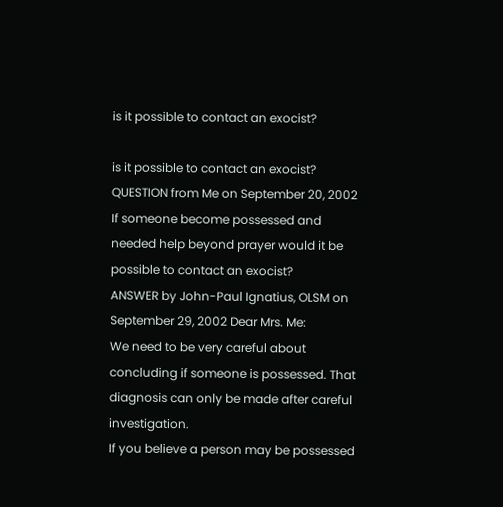is it possible to contact an exocist?

is it possible to contact an exocist? QUESTION from Me on September 20, 2002 If someone become possessed and needed help beyond prayer would it be possible to contact an exocist?
ANSWER by John-Paul Ignatius, OLSM on September 29, 2002 Dear Mrs. Me:
We need to be very careful about concluding if someone is possessed. That diagnosis can only be made after careful investigation.
If you believe a person may be possessed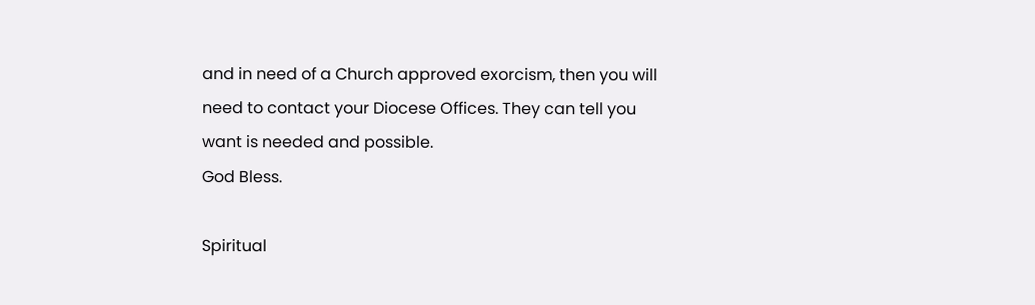and in need of a Church approved exorcism, then you will need to contact your Diocese Offices. They can tell you want is needed and possible.
God Bless.

Spiritual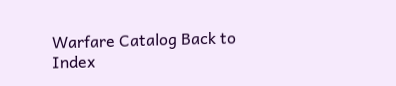Warfare Catalog Back to Index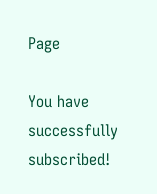Page

You have successfully subscribed!